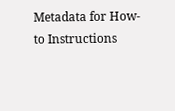Metadata for How-to Instructions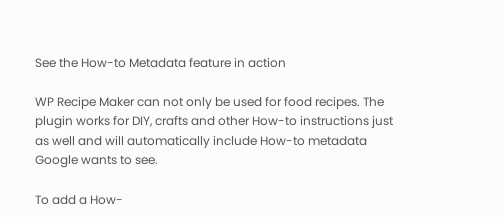See the How-to Metadata feature in action

WP Recipe Maker can not only be used for food recipes. The plugin works for DIY, crafts and other How-to instructions just as well and will automatically include How-to metadata Google wants to see.

To add a How-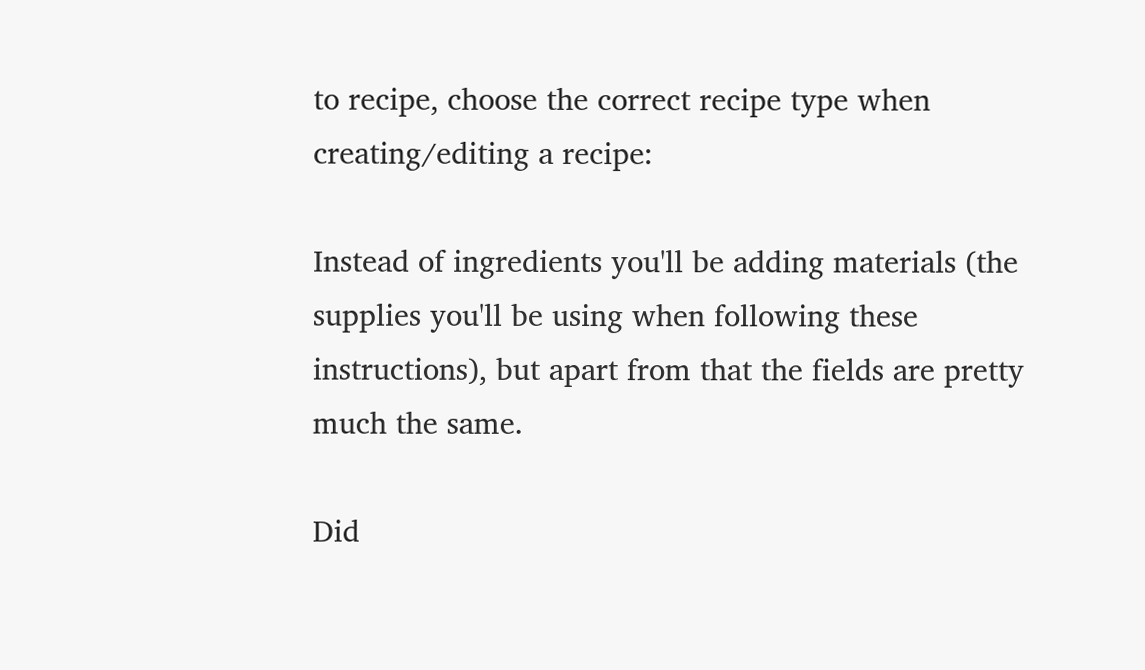to recipe, choose the correct recipe type when creating/editing a recipe:

Instead of ingredients you'll be adding materials (the supplies you'll be using when following these instructions), but apart from that the fields are pretty much the same.

Did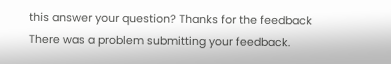this answer your question? Thanks for the feedback There was a problem submitting your feedback.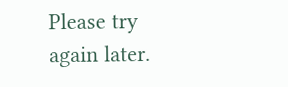Please try again later.